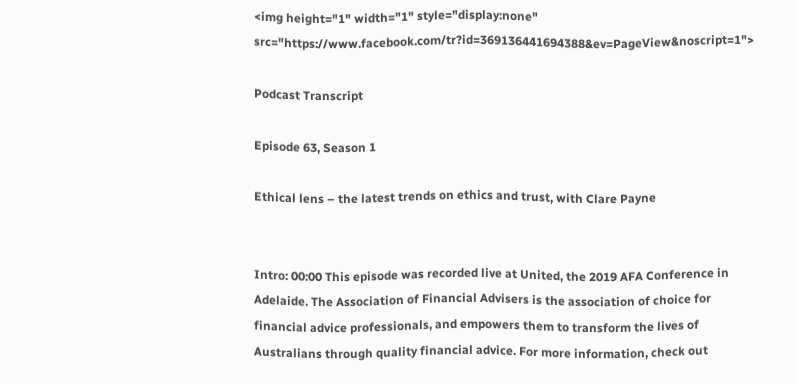<img height="1" width="1" style="display:none" src="https://www.facebook.com/tr?id=369136441694388&ev=PageView&noscript=1">

Podcast Transcript

Episode 63, Season 1

Ethical lens – the latest trends on ethics and trust, with Clare Payne


Intro: 00:00 This episode was recorded live at United, the 2019 AFA Conference in Adelaide. The Association of Financial Advisers is the association of choice for financial advice professionals, and empowers them to transform the lives of Australians through quality financial advice. For more information, check out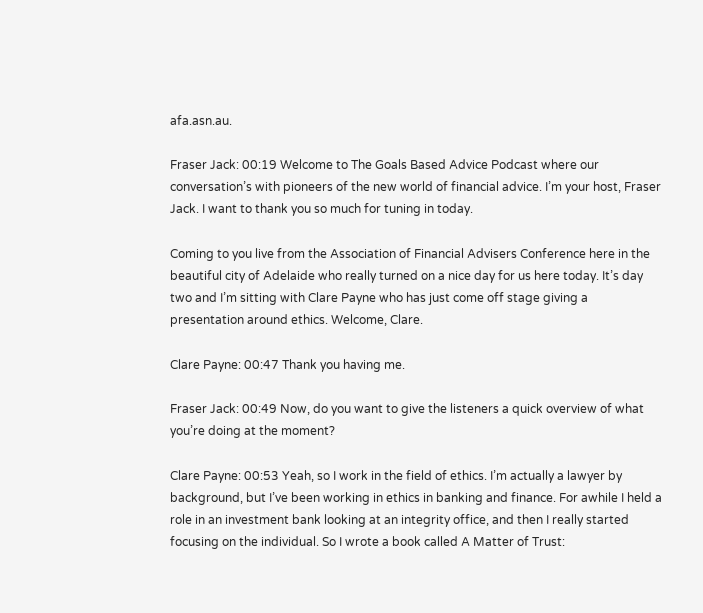afa.asn.au.

Fraser Jack: 00:19 Welcome to The Goals Based Advice Podcast where our conversation’s with pioneers of the new world of financial advice. I’m your host, Fraser Jack. I want to thank you so much for tuning in today.

Coming to you live from the Association of Financial Advisers Conference here in the beautiful city of Adelaide who really turned on a nice day for us here today. It’s day two and I’m sitting with Clare Payne who has just come off stage giving a presentation around ethics. Welcome, Clare.

Clare Payne: 00:47 Thank you having me.

Fraser Jack: 00:49 Now, do you want to give the listeners a quick overview of what you’re doing at the moment?

Clare Payne: 00:53 Yeah, so I work in the field of ethics. I’m actually a lawyer by background, but I’ve been working in ethics in banking and finance. For awhile I held a role in an investment bank looking at an integrity office, and then I really started focusing on the individual. So I wrote a book called A Matter of Trust: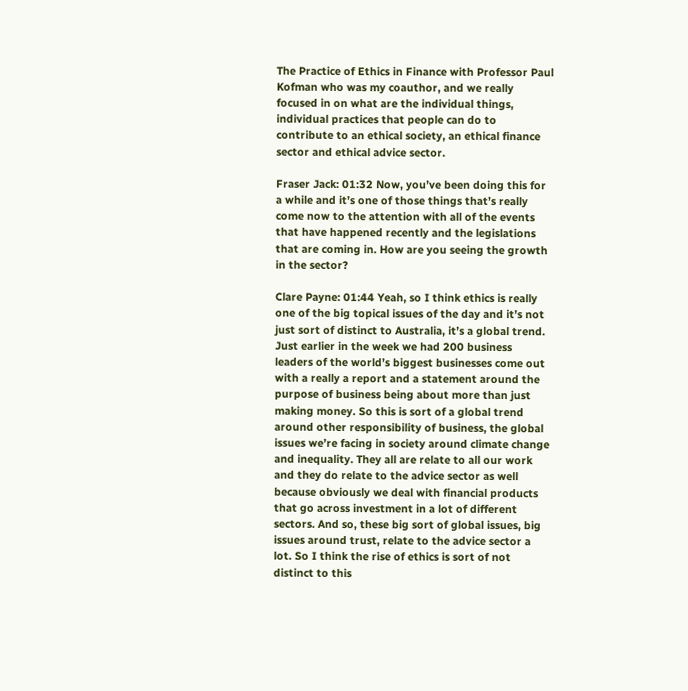The Practice of Ethics in Finance with Professor Paul Kofman who was my coauthor, and we really focused in on what are the individual things, individual practices that people can do to contribute to an ethical society, an ethical finance sector and ethical advice sector.

Fraser Jack: 01:32 Now, you’ve been doing this for a while and it’s one of those things that’s really come now to the attention with all of the events that have happened recently and the legislations that are coming in. How are you seeing the growth in the sector?

Clare Payne: 01:44 Yeah, so I think ethics is really one of the big topical issues of the day and it’s not just sort of distinct to Australia, it’s a global trend. Just earlier in the week we had 200 business leaders of the world’s biggest businesses come out with a really a report and a statement around the purpose of business being about more than just making money. So this is sort of a global trend around other responsibility of business, the global issues we’re facing in society around climate change and inequality. They all are relate to all our work and they do relate to the advice sector as well because obviously we deal with financial products that go across investment in a lot of different sectors. And so, these big sort of global issues, big issues around trust, relate to the advice sector a lot. So I think the rise of ethics is sort of not distinct to this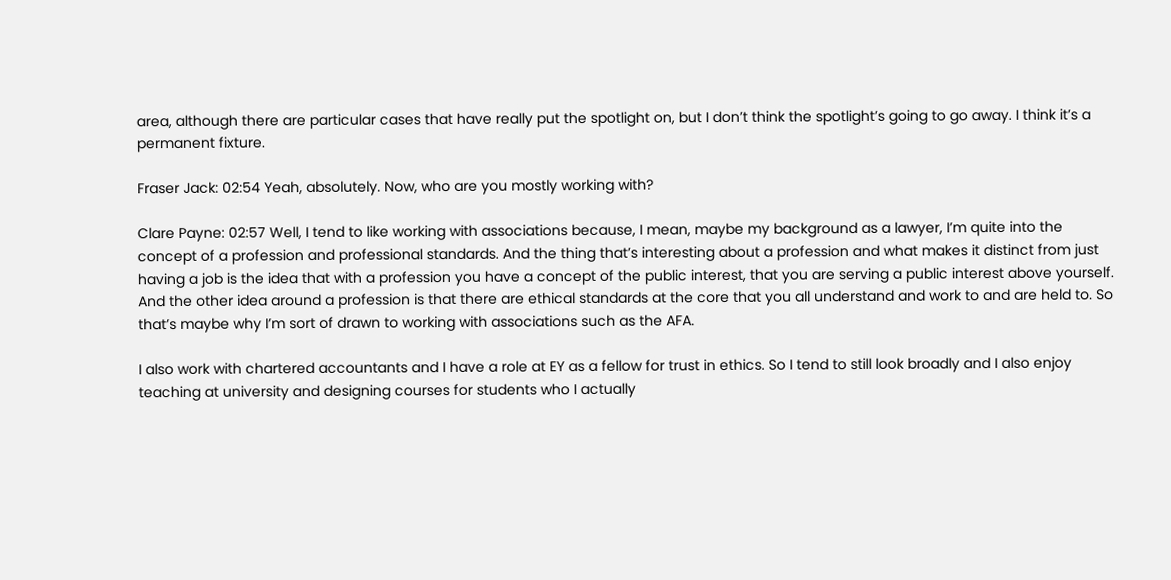area, although there are particular cases that have really put the spotlight on, but I don’t think the spotlight’s going to go away. I think it’s a permanent fixture.

Fraser Jack: 02:54 Yeah, absolutely. Now, who are you mostly working with?

Clare Payne: 02:57 Well, I tend to like working with associations because, I mean, maybe my background as a lawyer, I’m quite into the concept of a profession and professional standards. And the thing that’s interesting about a profession and what makes it distinct from just having a job is the idea that with a profession you have a concept of the public interest, that you are serving a public interest above yourself. And the other idea around a profession is that there are ethical standards at the core that you all understand and work to and are held to. So that’s maybe why I’m sort of drawn to working with associations such as the AFA.

I also work with chartered accountants and I have a role at EY as a fellow for trust in ethics. So I tend to still look broadly and I also enjoy teaching at university and designing courses for students who I actually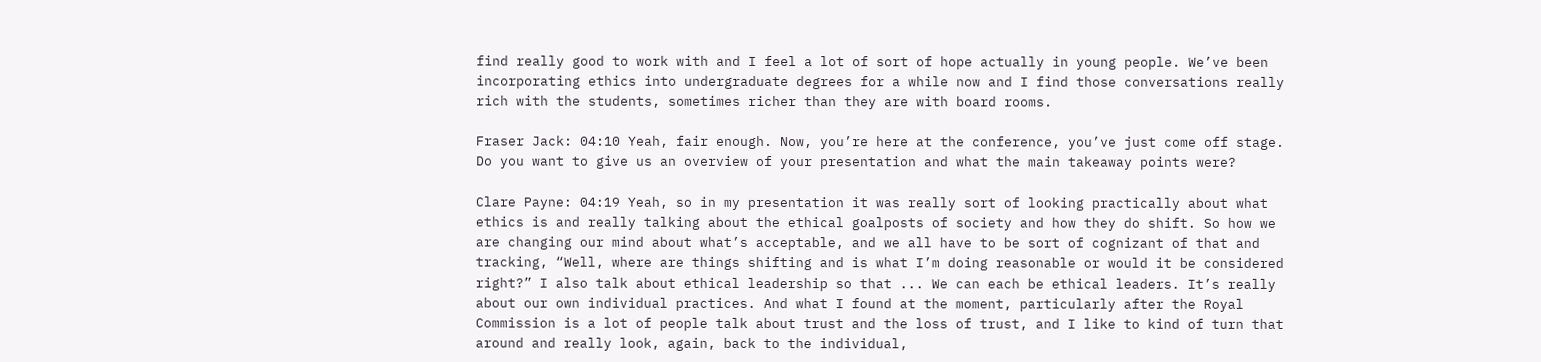find really good to work with and I feel a lot of sort of hope actually in young people. We’ve been incorporating ethics into undergraduate degrees for a while now and I find those conversations really rich with the students, sometimes richer than they are with board rooms.

Fraser Jack: 04:10 Yeah, fair enough. Now, you’re here at the conference, you’ve just come off stage. Do you want to give us an overview of your presentation and what the main takeaway points were?

Clare Payne: 04:19 Yeah, so in my presentation it was really sort of looking practically about what ethics is and really talking about the ethical goalposts of society and how they do shift. So how we are changing our mind about what’s acceptable, and we all have to be sort of cognizant of that and tracking, “Well, where are things shifting and is what I’m doing reasonable or would it be considered right?” I also talk about ethical leadership so that ... We can each be ethical leaders. It’s really about our own individual practices. And what I found at the moment, particularly after the Royal Commission is a lot of people talk about trust and the loss of trust, and I like to kind of turn that around and really look, again, back to the individual,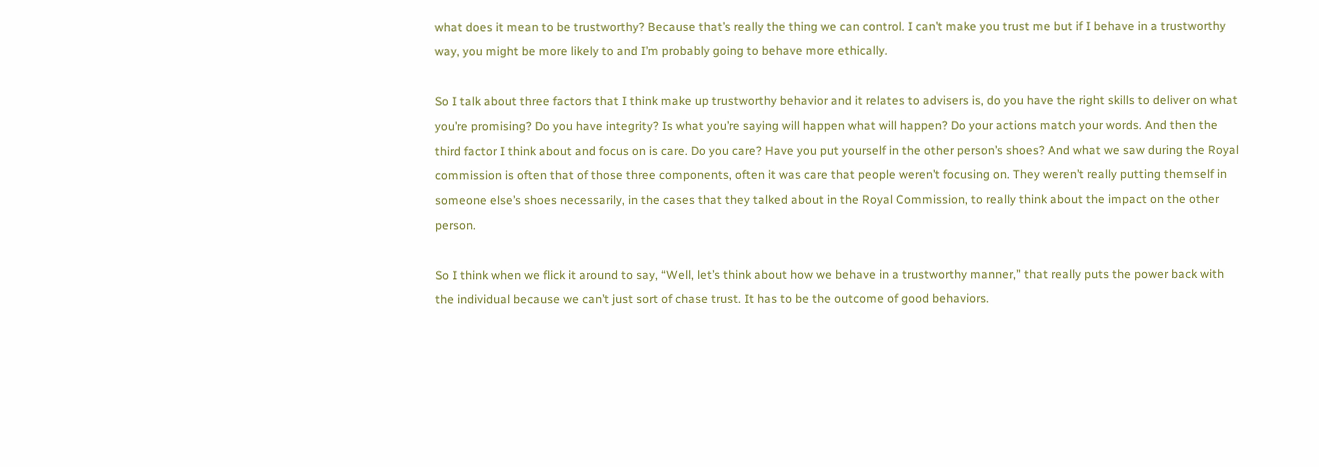what does it mean to be trustworthy? Because that’s really the thing we can control. I can’t make you trust me but if I behave in a trustworthy way, you might be more likely to and I’m probably going to behave more ethically.

So I talk about three factors that I think make up trustworthy behavior and it relates to advisers is, do you have the right skills to deliver on what you’re promising? Do you have integrity? Is what you’re saying will happen what will happen? Do your actions match your words. And then the third factor I think about and focus on is care. Do you care? Have you put yourself in the other person’s shoes? And what we saw during the Royal commission is often that of those three components, often it was care that people weren’t focusing on. They weren’t really putting themself in someone else’s shoes necessarily, in the cases that they talked about in the Royal Commission, to really think about the impact on the other person.

So I think when we flick it around to say, “Well, let’s think about how we behave in a trustworthy manner,” that really puts the power back with the individual because we can’t just sort of chase trust. It has to be the outcome of good behaviors.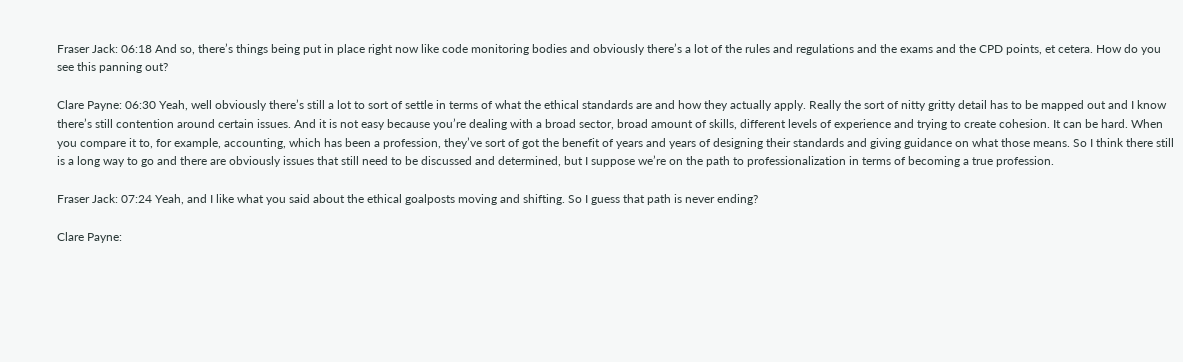Fraser Jack: 06:18 And so, there’s things being put in place right now like code monitoring bodies and obviously there’s a lot of the rules and regulations and the exams and the CPD points, et cetera. How do you see this panning out?

Clare Payne: 06:30 Yeah, well obviously there’s still a lot to sort of settle in terms of what the ethical standards are and how they actually apply. Really the sort of nitty gritty detail has to be mapped out and I know there’s still contention around certain issues. And it is not easy because you’re dealing with a broad sector, broad amount of skills, different levels of experience and trying to create cohesion. It can be hard. When you compare it to, for example, accounting, which has been a profession, they’ve sort of got the benefit of years and years of designing their standards and giving guidance on what those means. So I think there still is a long way to go and there are obviously issues that still need to be discussed and determined, but I suppose we’re on the path to professionalization in terms of becoming a true profession.

Fraser Jack: 07:24 Yeah, and I like what you said about the ethical goalposts moving and shifting. So I guess that path is never ending?

Clare Payne: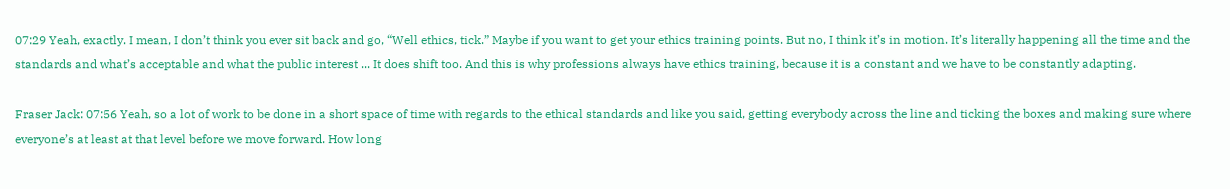07:29 Yeah, exactly. I mean, I don’t think you ever sit back and go, “Well ethics, tick.” Maybe if you want to get your ethics training points. But no, I think it’s in motion. It’s literally happening all the time and the standards and what’s acceptable and what the public interest ... It does shift too. And this is why professions always have ethics training, because it is a constant and we have to be constantly adapting.

Fraser Jack: 07:56 Yeah, so a lot of work to be done in a short space of time with regards to the ethical standards and like you said, getting everybody across the line and ticking the boxes and making sure where everyone’s at least at that level before we move forward. How long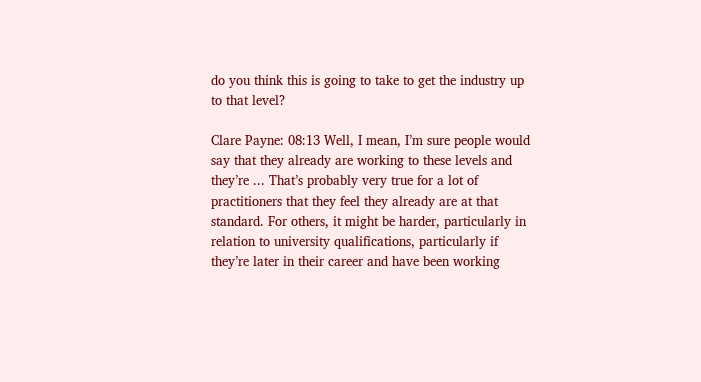do you think this is going to take to get the industry up to that level?

Clare Payne: 08:13 Well, I mean, I’m sure people would say that they already are working to these levels and they’re ... That’s probably very true for a lot of practitioners that they feel they already are at that standard. For others, it might be harder, particularly in relation to university qualifications, particularly if they’re later in their career and have been working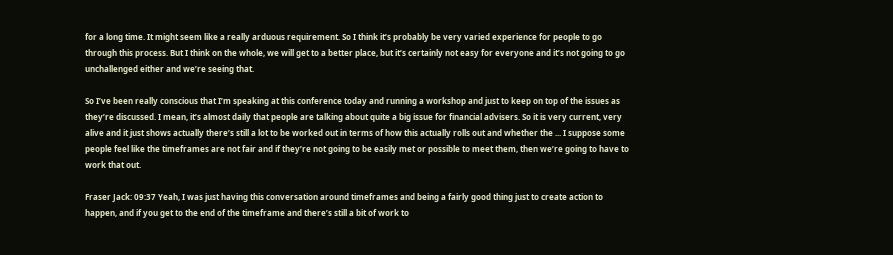for a long time. It might seem like a really arduous requirement. So I think it’s probably be very varied experience for people to go through this process. But I think on the whole, we will get to a better place, but it’s certainly not easy for everyone and it’s not going to go unchallenged either and we’re seeing that.

So I’ve been really conscious that I’m speaking at this conference today and running a workshop and just to keep on top of the issues as they’re discussed. I mean, it’s almost daily that people are talking about quite a big issue for financial advisers. So it is very current, very alive and it just shows actually there’s still a lot to be worked out in terms of how this actually rolls out and whether the ... I suppose some people feel like the timeframes are not fair and if they’re not going to be easily met or possible to meet them, then we’re going to have to work that out.

Fraser Jack: 09:37 Yeah, I was just having this conversation around timeframes and being a fairly good thing just to create action to happen, and if you get to the end of the timeframe and there’s still a bit of work to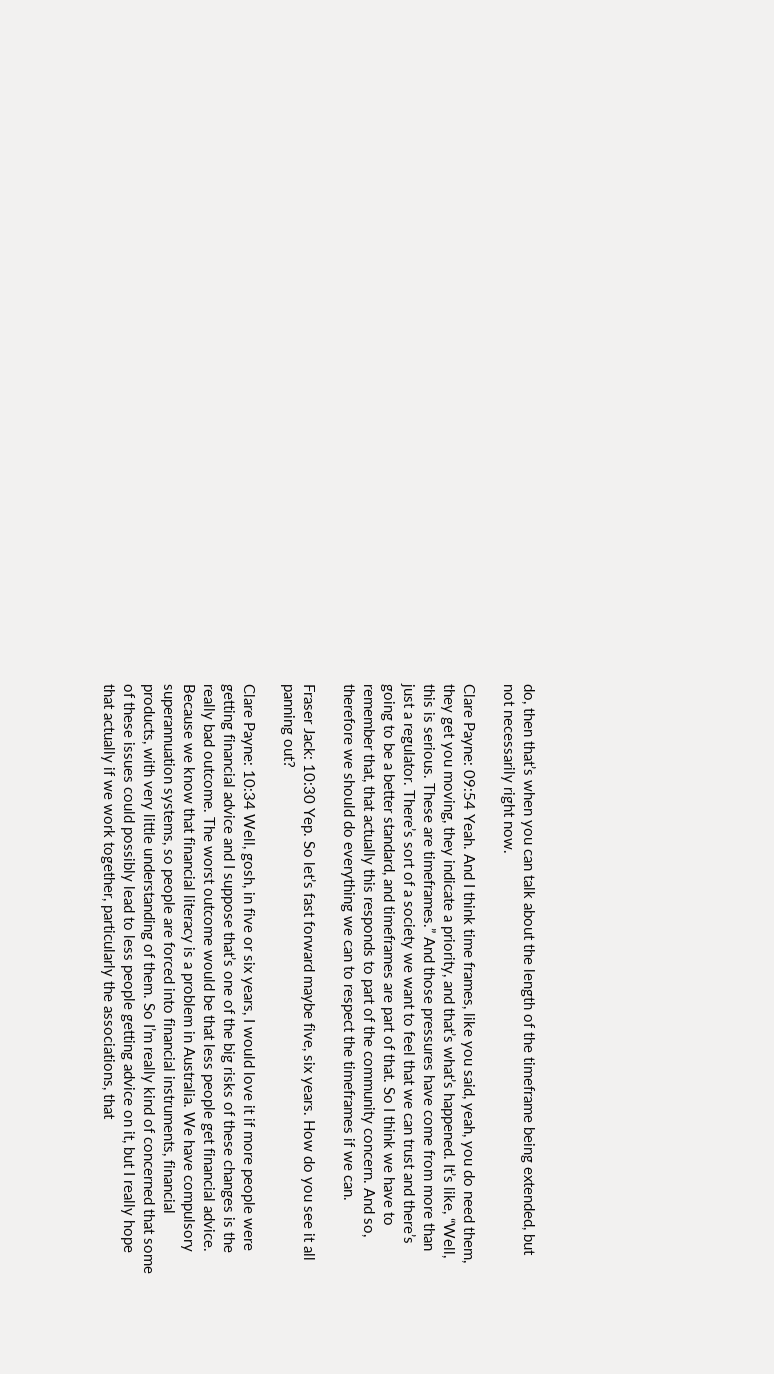do, then that’s when you can talk about the length of the timeframe being extended, but not necessarily right now.

Clare Payne: 09:54 Yeah. And I think time frames, like you said, yeah, you do need them, they get you moving, they indicate a priority, and that’s what’s happened. It’s like, “Well, this is serious. These are timeframes.” And those pressures have come from more than just a regulator. There’s sort of a society we want to feel that we can trust and there’s going to be a better standard, and timeframes are part of that. So I think we have to remember that, that actually this responds to part of the community concern. And so, therefore we should do everything we can to respect the timeframes if we can.

Fraser Jack: 10:30 Yep. So let’s fast forward maybe five, six years. How do you see it all panning out?

Clare Payne: 10:34 Well, gosh, in five or six years, I would love it if more people were getting financial advice and I suppose that’s one of the big risks of these changes is the really bad outcome. The worst outcome would be that less people get financial advice. Because we know that financial literacy is a problem in Australia. We have compulsory superannuation systems, so people are forced into financial instruments, financial products, with very little understanding of them. So I’m really kind of concerned that some of these issues could possibly lead to less people getting advice on it, but I really hope that actually if we work together, particularly the associations, that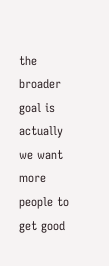the broader goal is actually we want more people to get good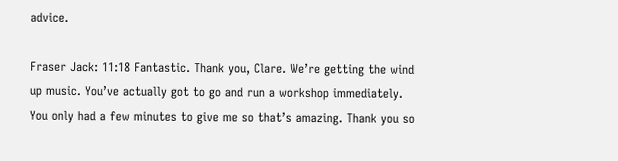advice.

Fraser Jack: 11:18 Fantastic. Thank you, Clare. We’re getting the wind up music. You’ve actually got to go and run a workshop immediately. You only had a few minutes to give me so that’s amazing. Thank you so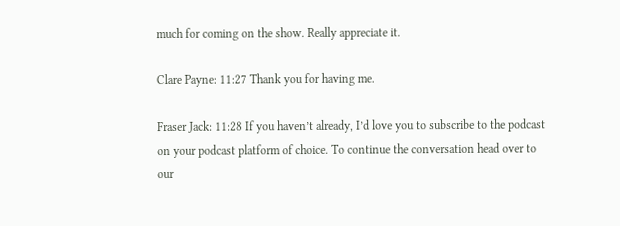much for coming on the show. Really appreciate it.

Clare Payne: 11:27 Thank you for having me.

Fraser Jack: 11:28 If you haven’t already, I’d love you to subscribe to the podcast on your podcast platform of choice. To continue the conversation head over to our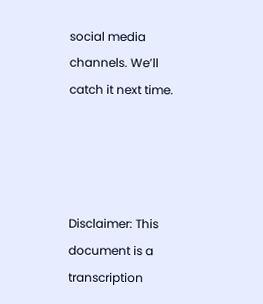social media channels. We’ll catch it next time.




Disclaimer: This document is a transcription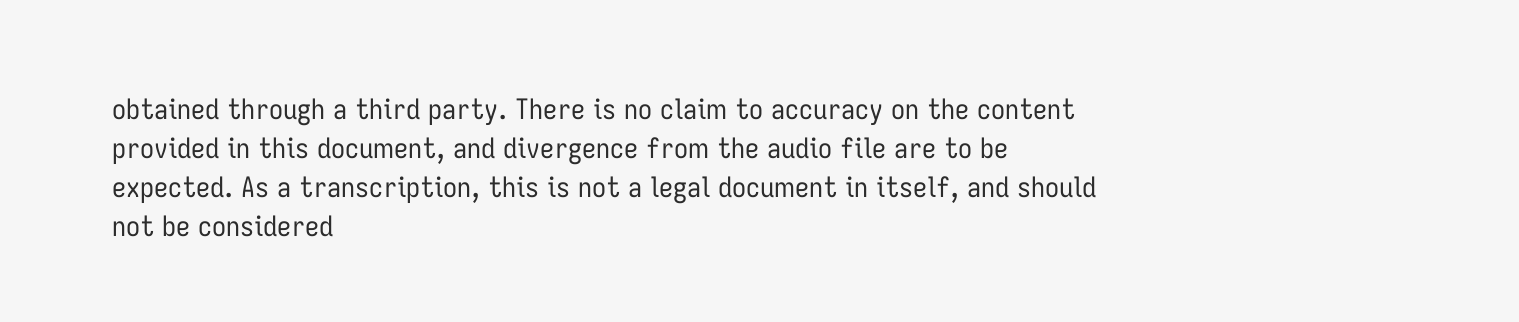obtained through a third party. There is no claim to accuracy on the content provided in this document, and divergence from the audio file are to be expected. As a transcription, this is not a legal document in itself, and should not be considered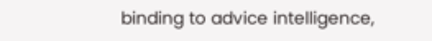binding to advice intelligence,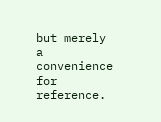but merely a convenience for reference.